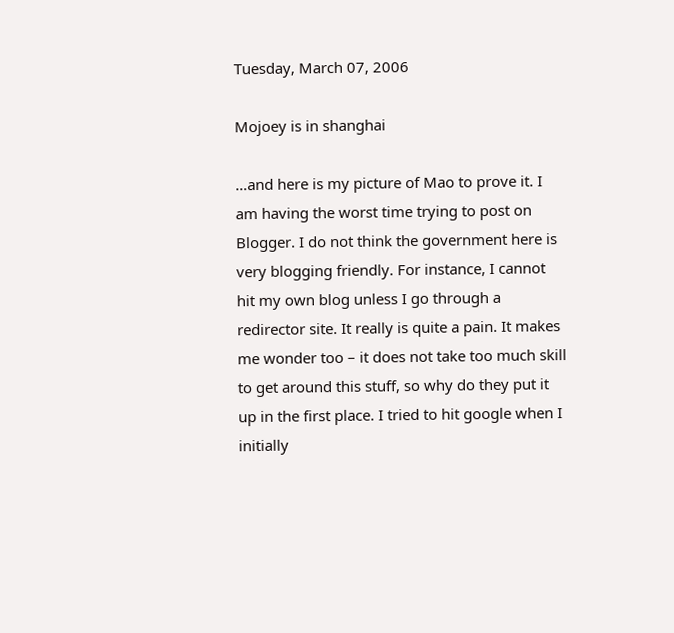Tuesday, March 07, 2006

Mojoey is in shanghai

…and here is my picture of Mao to prove it. I am having the worst time trying to post on Blogger. I do not think the government here is very blogging friendly. For instance, I cannot hit my own blog unless I go through a redirector site. It really is quite a pain. It makes me wonder too – it does not take too much skill to get around this stuff, so why do they put it up in the first place. I tried to hit google when I initially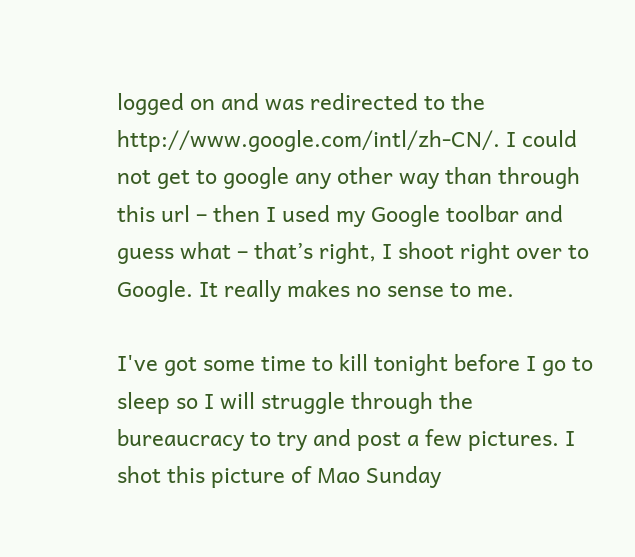logged on and was redirected to the http://www.google.com/intl/zh-CN/. I could not get to google any other way than through this url – then I used my Google toolbar and guess what – that’s right, I shoot right over to Google. It really makes no sense to me.

I've got some time to kill tonight before I go to sleep so I will struggle through the bureaucracy to try and post a few pictures. I shot this picture of Mao Sunday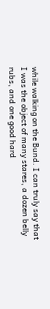while walking on the Bund. I can truly say that I was the object of many stares, a dozen belly rubs, and one good hard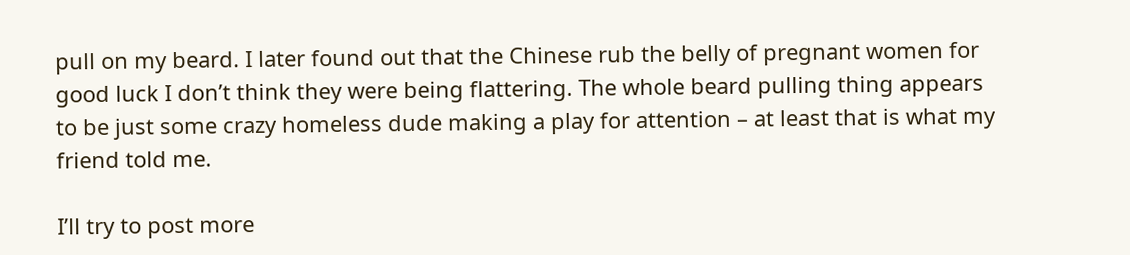pull on my beard. I later found out that the Chinese rub the belly of pregnant women for good luck I don’t think they were being flattering. The whole beard pulling thing appears to be just some crazy homeless dude making a play for attention – at least that is what my friend told me.

I’ll try to post more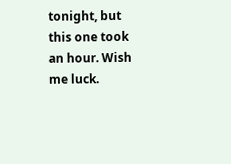tonight, but this one took an hour. Wish me luck.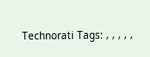Technorati Tags: , , , , ,